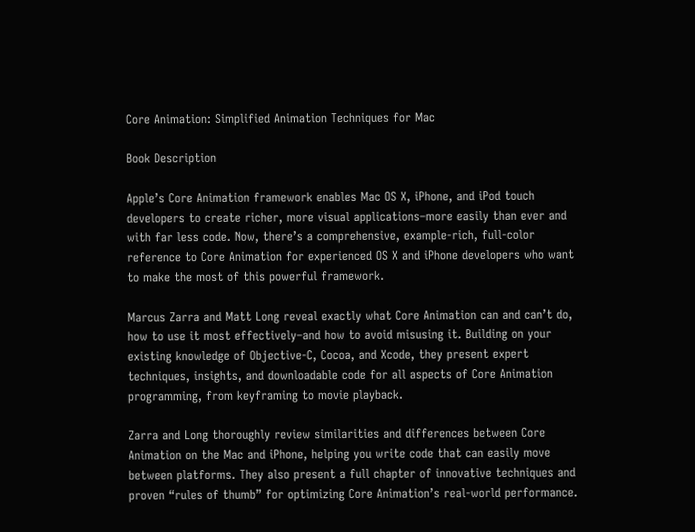Core Animation: Simplified Animation Techniques for Mac

Book Description

Apple’s Core Animation framework enables Mac OS X, iPhone, and iPod touch developers to create richer, more visual applications–more easily than ever and with far less code. Now, there’s a comprehensive, example-rich, full-color reference to Core Animation for experienced OS X and iPhone developers who want to make the most of this powerful framework.

Marcus Zarra and Matt Long reveal exactly what Core Animation can and can’t do, how to use it most effectively–and how to avoid misusing it. Building on your existing knowledge of Objective-C, Cocoa, and Xcode, they present expert techniques, insights, and downloadable code for all aspects of Core Animation programming, from keyframing to movie playback.

Zarra and Long thoroughly review similarities and differences between Core Animation on the Mac and iPhone, helping you write code that can easily move between platforms. They also present a full chapter of innovative techniques and proven “rules of thumb” for optimizing Core Animation’s real-world performance.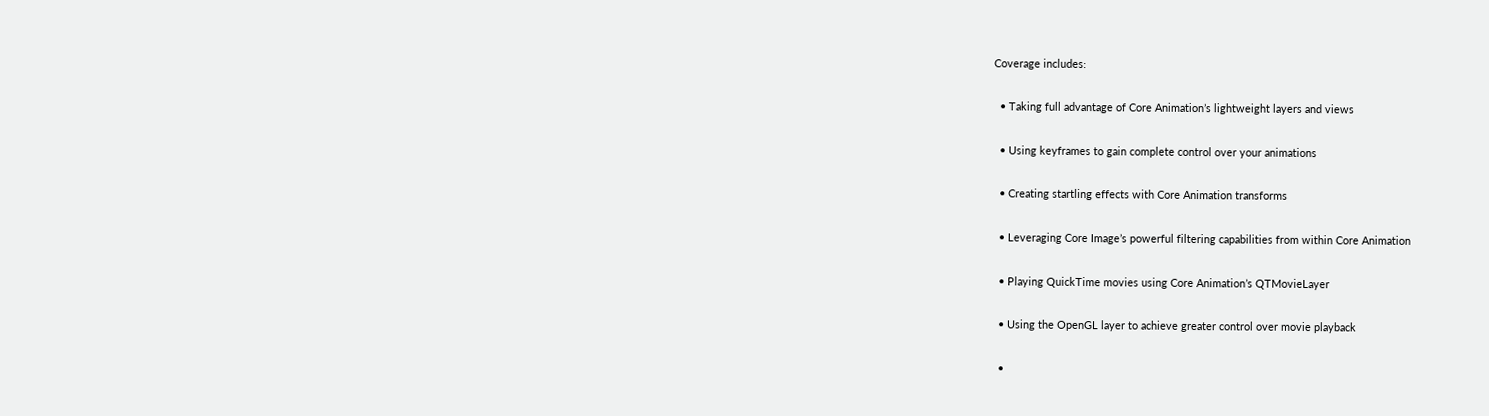Coverage includes:

  • Taking full advantage of Core Animation’s lightweight layers and views

  • Using keyframes to gain complete control over your animations

  • Creating startling effects with Core Animation transforms

  • Leveraging Core Image’s powerful filtering capabilities from within Core Animation

  • Playing QuickTime movies using Core Animation’s QTMovieLayer

  • Using the OpenGL layer to achieve greater control over movie playback

  •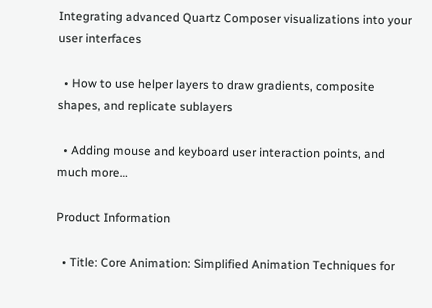Integrating advanced Quartz Composer visualizations into your user interfaces

  • How to use helper layers to draw gradients, composite shapes, and replicate sublayers

  • Adding mouse and keyboard user interaction points, and much more…

Product Information

  • Title: Core Animation: Simplified Animation Techniques for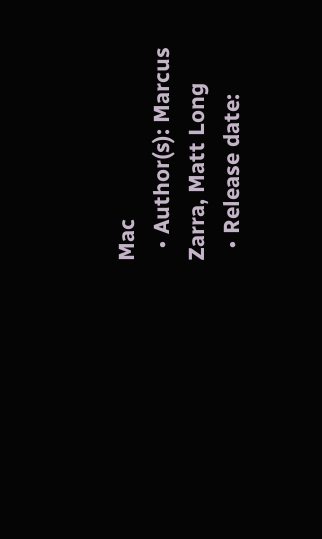Mac
  • Author(s): Marcus Zarra, Matt Long
  • Release date: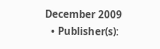December 2009
  • Publisher(s):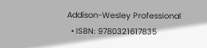Addison-Wesley Professional
  • ISBN: 9780321617835